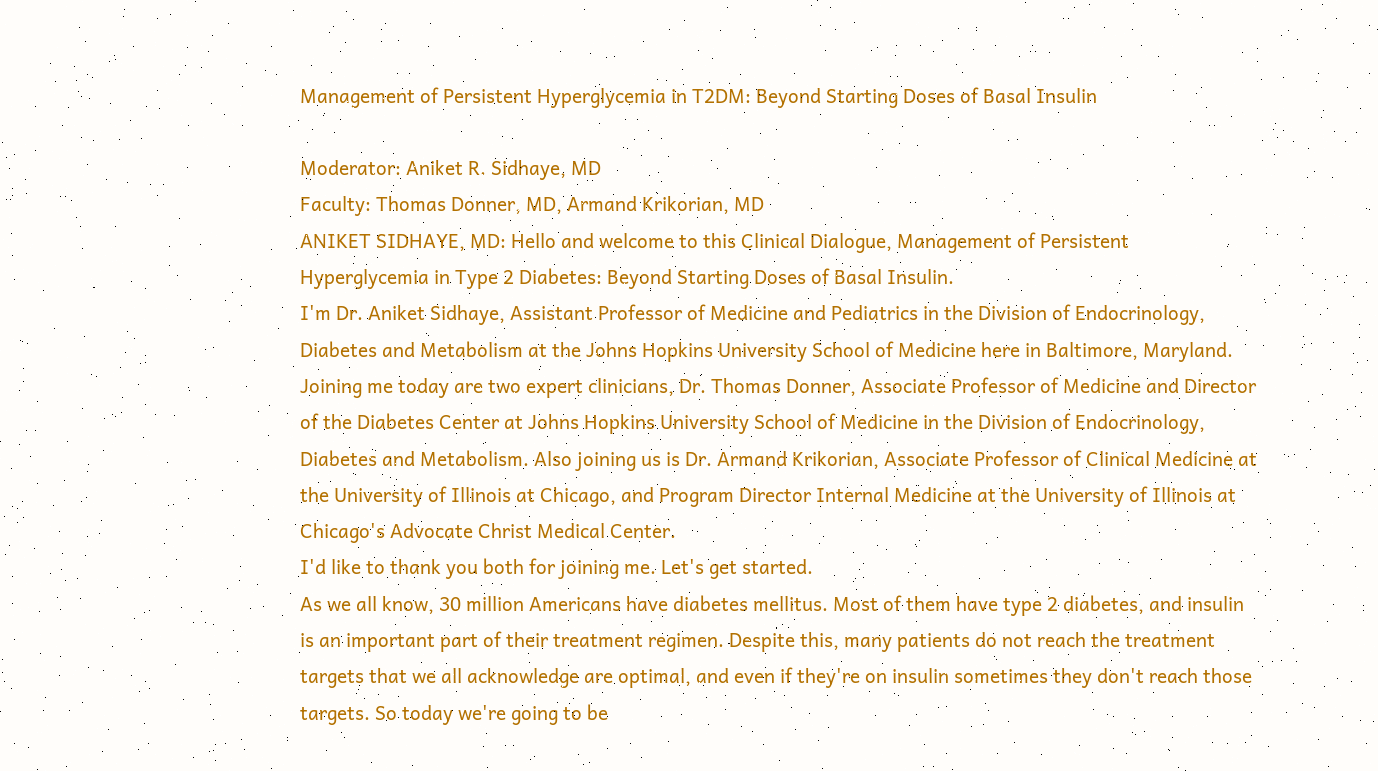Management of Persistent Hyperglycemia in T2DM: Beyond Starting Doses of Basal Insulin

Moderator: Aniket R. Sidhaye, MD
Faculty: Thomas Donner, MD, Armand Krikorian, MD
ANIKET SIDHAYE, MD: Hello and welcome to this Clinical Dialogue, Management of Persistent Hyperglycemia in Type 2 Diabetes: Beyond Starting Doses of Basal Insulin.
I'm Dr. Aniket Sidhaye, Assistant Professor of Medicine and Pediatrics in the Division of Endocrinology, Diabetes and Metabolism at the Johns Hopkins University School of Medicine here in Baltimore, Maryland.
Joining me today are two expert clinicians, Dr. Thomas Donner, Associate Professor of Medicine and Director of the Diabetes Center at Johns Hopkins University School of Medicine in the Division of Endocrinology, Diabetes and Metabolism. Also joining us is Dr. Armand Krikorian, Associate Professor of Clinical Medicine at the University of Illinois at Chicago, and Program Director Internal Medicine at the University of Illinois at Chicago's Advocate Christ Medical Center.
I'd like to thank you both for joining me. Let's get started.
As we all know, 30 million Americans have diabetes mellitus. Most of them have type 2 diabetes, and insulin is an important part of their treatment regimen. Despite this, many patients do not reach the treatment targets that we all acknowledge are optimal, and even if they're on insulin sometimes they don't reach those targets. So today we're going to be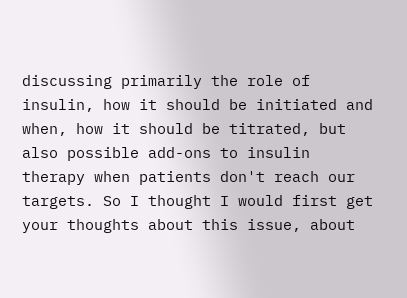discussing primarily the role of insulin, how it should be initiated and when, how it should be titrated, but also possible add-ons to insulin therapy when patients don't reach our targets. So I thought I would first get your thoughts about this issue, about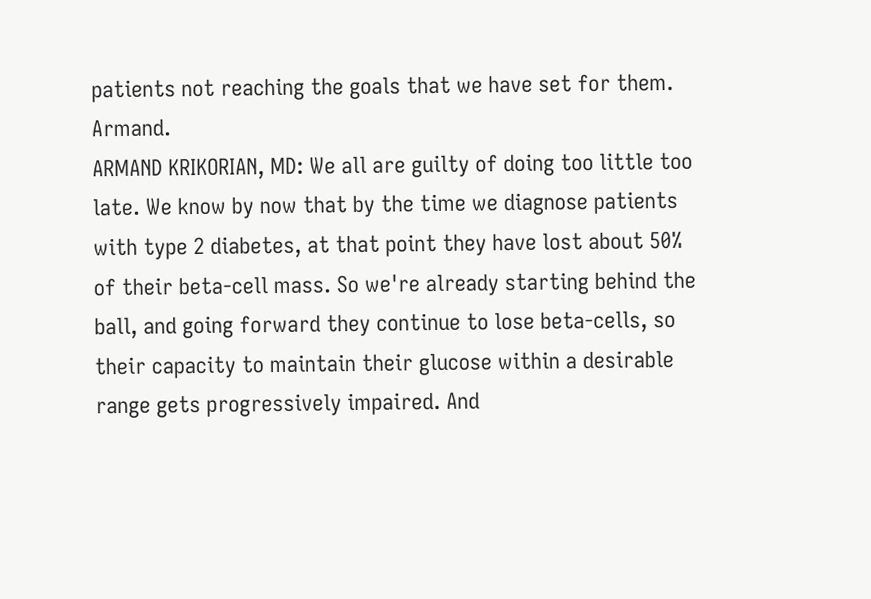patients not reaching the goals that we have set for them. Armand.
ARMAND KRIKORIAN, MD: We all are guilty of doing too little too late. We know by now that by the time we diagnose patients with type 2 diabetes, at that point they have lost about 50% of their beta-cell mass. So we're already starting behind the ball, and going forward they continue to lose beta-cells, so their capacity to maintain their glucose within a desirable range gets progressively impaired. And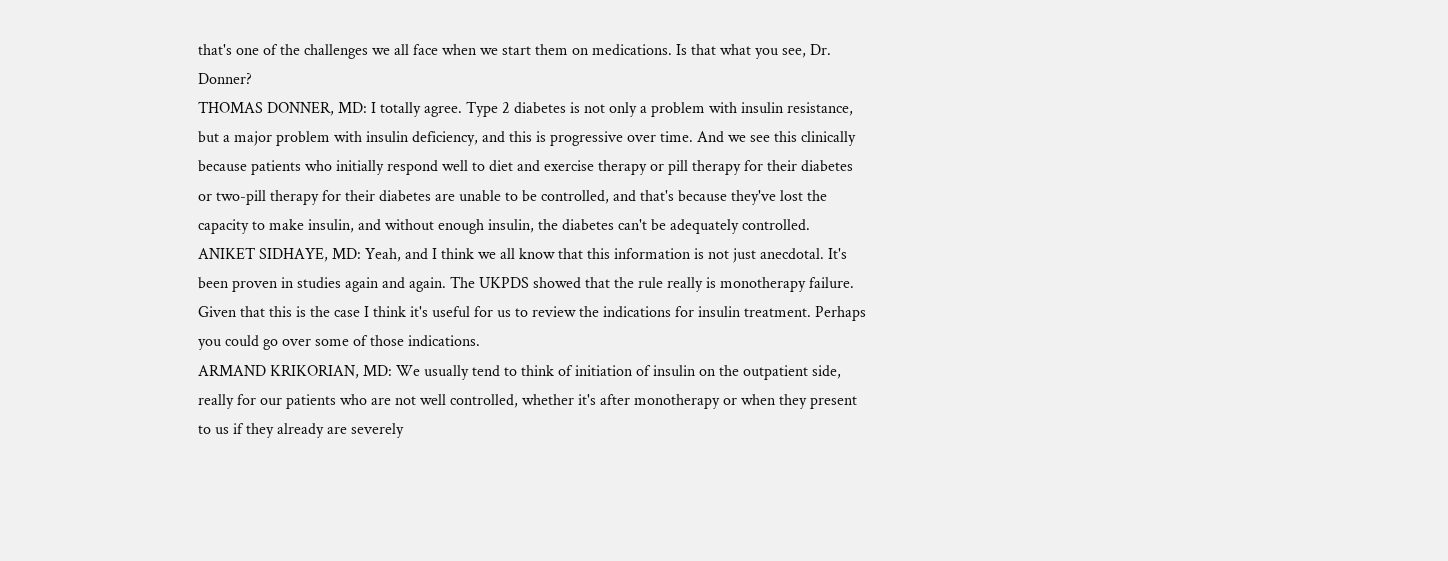that's one of the challenges we all face when we start them on medications. Is that what you see, Dr. Donner?
THOMAS DONNER, MD: I totally agree. Type 2 diabetes is not only a problem with insulin resistance, but a major problem with insulin deficiency, and this is progressive over time. And we see this clinically because patients who initially respond well to diet and exercise therapy or pill therapy for their diabetes or two-pill therapy for their diabetes are unable to be controlled, and that's because they've lost the capacity to make insulin, and without enough insulin, the diabetes can't be adequately controlled.
ANIKET SIDHAYE, MD: Yeah, and I think we all know that this information is not just anecdotal. It's been proven in studies again and again. The UKPDS showed that the rule really is monotherapy failure. Given that this is the case I think it's useful for us to review the indications for insulin treatment. Perhaps you could go over some of those indications.
ARMAND KRIKORIAN, MD: We usually tend to think of initiation of insulin on the outpatient side, really for our patients who are not well controlled, whether it's after monotherapy or when they present to us if they already are severely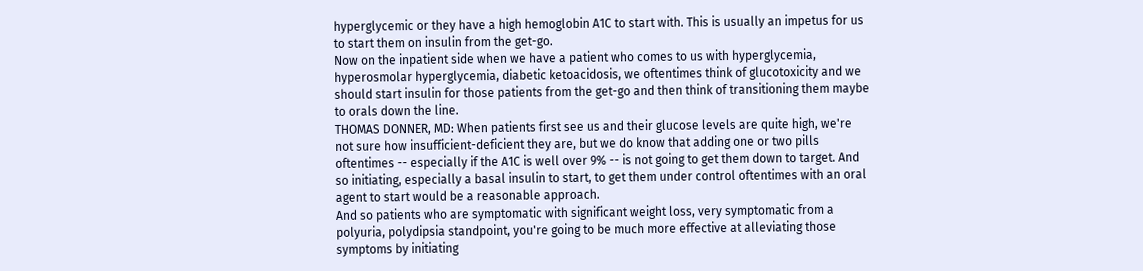hyperglycemic or they have a high hemoglobin A1C to start with. This is usually an impetus for us to start them on insulin from the get-go.
Now on the inpatient side when we have a patient who comes to us with hyperglycemia, hyperosmolar hyperglycemia, diabetic ketoacidosis, we oftentimes think of glucotoxicity and we should start insulin for those patients from the get-go and then think of transitioning them maybe to orals down the line.
THOMAS DONNER, MD: When patients first see us and their glucose levels are quite high, we're not sure how insufficient-deficient they are, but we do know that adding one or two pills oftentimes -- especially if the A1C is well over 9% -- is not going to get them down to target. And so initiating, especially a basal insulin to start, to get them under control oftentimes with an oral agent to start would be a reasonable approach.
And so patients who are symptomatic with significant weight loss, very symptomatic from a polyuria, polydipsia standpoint, you're going to be much more effective at alleviating those symptoms by initiating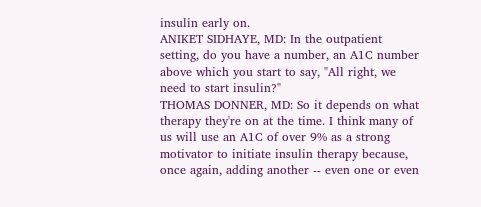insulin early on.
ANIKET SIDHAYE, MD: In the outpatient setting, do you have a number, an A1C number above which you start to say, "All right, we need to start insulin?"
THOMAS DONNER, MD: So it depends on what therapy they're on at the time. I think many of us will use an A1C of over 9% as a strong motivator to initiate insulin therapy because, once again, adding another -- even one or even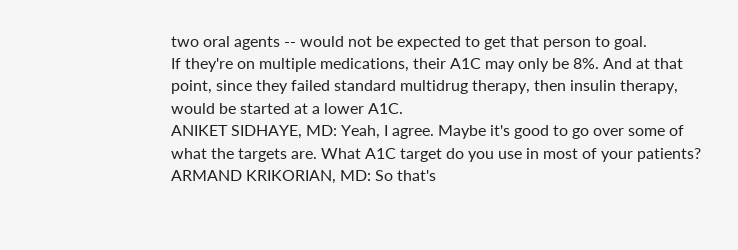two oral agents -- would not be expected to get that person to goal.
If they're on multiple medications, their A1C may only be 8%. And at that point, since they failed standard multidrug therapy, then insulin therapy, would be started at a lower A1C.
ANIKET SIDHAYE, MD: Yeah, I agree. Maybe it's good to go over some of what the targets are. What A1C target do you use in most of your patients?
ARMAND KRIKORIAN, MD: So that's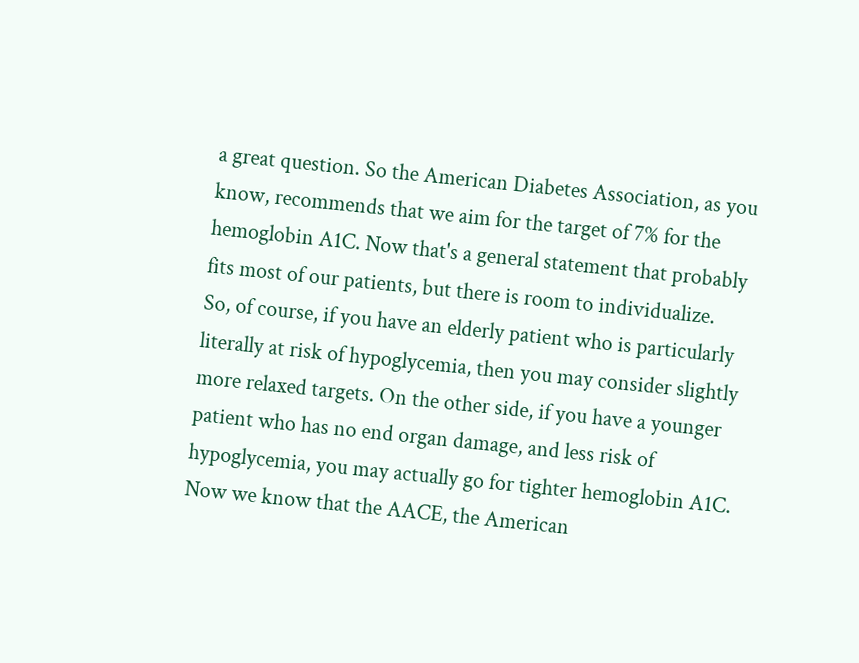a great question. So the American Diabetes Association, as you know, recommends that we aim for the target of 7% for the hemoglobin A1C. Now that's a general statement that probably fits most of our patients, but there is room to individualize.
So, of course, if you have an elderly patient who is particularly literally at risk of hypoglycemia, then you may consider slightly more relaxed targets. On the other side, if you have a younger patient who has no end organ damage, and less risk of hypoglycemia, you may actually go for tighter hemoglobin A1C.
Now we know that the AACE, the American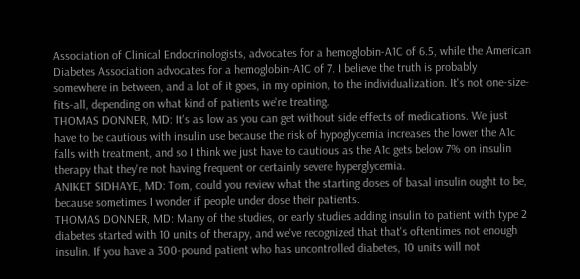Association of Clinical Endocrinologists, advocates for a hemoglobin-A1C of 6.5, while the American Diabetes Association advocates for a hemoglobin-A1C of 7. I believe the truth is probably somewhere in between, and a lot of it goes, in my opinion, to the individualization. It's not one-size-fits-all, depending on what kind of patients we're treating.
THOMAS DONNER, MD: It's as low as you can get without side effects of medications. We just have to be cautious with insulin use because the risk of hypoglycemia increases the lower the A1c falls with treatment, and so I think we just have to cautious as the A1c gets below 7% on insulin therapy that they're not having frequent or certainly severe hyperglycemia.
ANIKET SIDHAYE, MD: Tom, could you review what the starting doses of basal insulin ought to be, because sometimes I wonder if people under dose their patients.
THOMAS DONNER, MD: Many of the studies, or early studies adding insulin to patient with type 2 diabetes started with 10 units of therapy, and we've recognized that that's oftentimes not enough insulin. If you have a 300-pound patient who has uncontrolled diabetes, 10 units will not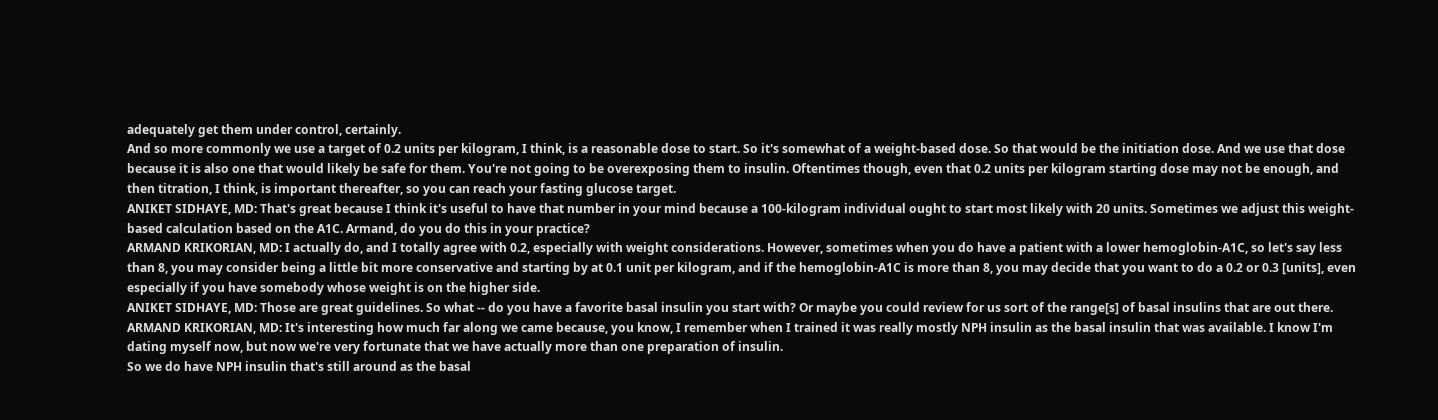adequately get them under control, certainly.
And so more commonly we use a target of 0.2 units per kilogram, I think, is a reasonable dose to start. So it's somewhat of a weight-based dose. So that would be the initiation dose. And we use that dose because it is also one that would likely be safe for them. You're not going to be overexposing them to insulin. Oftentimes though, even that 0.2 units per kilogram starting dose may not be enough, and then titration, I think, is important thereafter, so you can reach your fasting glucose target.
ANIKET SIDHAYE, MD: That's great because I think it's useful to have that number in your mind because a 100-kilogram individual ought to start most likely with 20 units. Sometimes we adjust this weight-based calculation based on the A1C. Armand, do you do this in your practice?
ARMAND KRIKORIAN, MD: I actually do, and I totally agree with 0.2, especially with weight considerations. However, sometimes when you do have a patient with a lower hemoglobin-A1C, so let's say less than 8, you may consider being a little bit more conservative and starting by at 0.1 unit per kilogram, and if the hemoglobin-A1C is more than 8, you may decide that you want to do a 0.2 or 0.3 [units], even especially if you have somebody whose weight is on the higher side.
ANIKET SIDHAYE, MD: Those are great guidelines. So what -- do you have a favorite basal insulin you start with? Or maybe you could review for us sort of the range[s] of basal insulins that are out there.
ARMAND KRIKORIAN, MD: It's interesting how much far along we came because, you know, I remember when I trained it was really mostly NPH insulin as the basal insulin that was available. I know I'm dating myself now, but now we're very fortunate that we have actually more than one preparation of insulin.
So we do have NPH insulin that's still around as the basal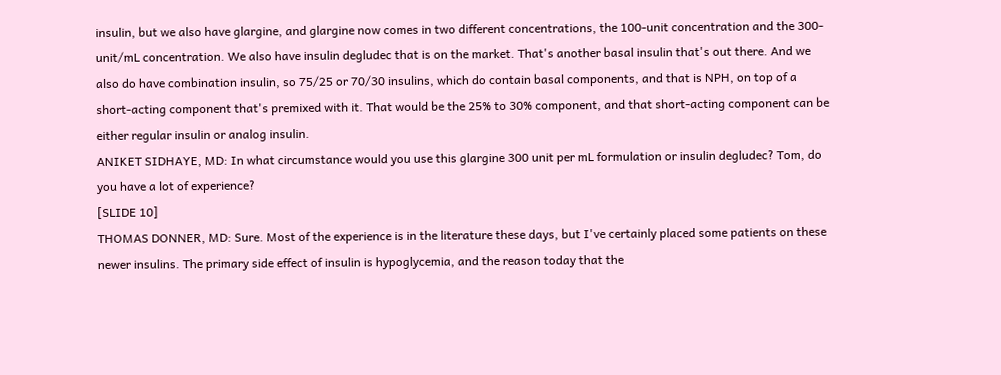insulin, but we also have glargine, and glargine now comes in two different concentrations, the 100-unit concentration and the 300-unit/mL concentration. We also have insulin degludec that is on the market. That's another basal insulin that's out there. And we also do have combination insulin, so 75/25 or 70/30 insulins, which do contain basal components, and that is NPH, on top of a short-acting component that's premixed with it. That would be the 25% to 30% component, and that short-acting component can be either regular insulin or analog insulin.
ANIKET SIDHAYE, MD: In what circumstance would you use this glargine 300 unit per mL formulation or insulin degludec? Tom, do you have a lot of experience?
[SLIDE 10]
THOMAS DONNER, MD: Sure. Most of the experience is in the literature these days, but I've certainly placed some patients on these newer insulins. The primary side effect of insulin is hypoglycemia, and the reason today that the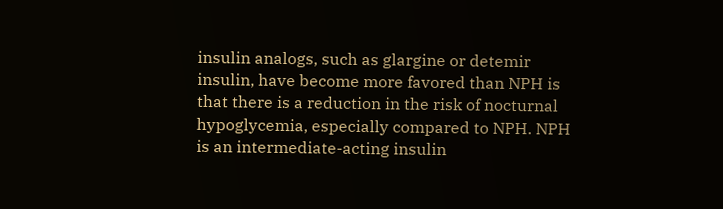insulin analogs, such as glargine or detemir insulin, have become more favored than NPH is that there is a reduction in the risk of nocturnal hypoglycemia, especially compared to NPH. NPH is an intermediate-acting insulin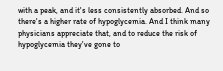with a peak, and it's less consistently absorbed. And so there's a higher rate of hypoglycemia. And I think many physicians appreciate that, and to reduce the risk of hypoglycemia they've gone to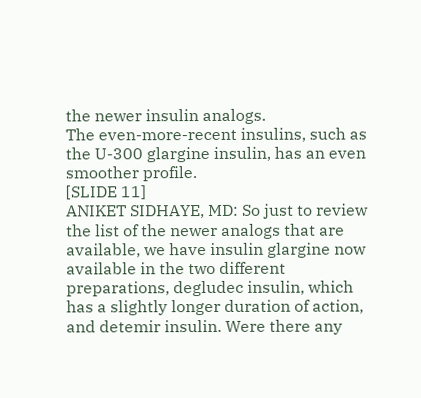the newer insulin analogs.
The even-more-recent insulins, such as the U-300 glargine insulin, has an even smoother profile.
[SLIDE 11]
ANIKET SIDHAYE, MD: So just to review the list of the newer analogs that are available, we have insulin glargine now available in the two different preparations, degludec insulin, which has a slightly longer duration of action, and detemir insulin. Were there any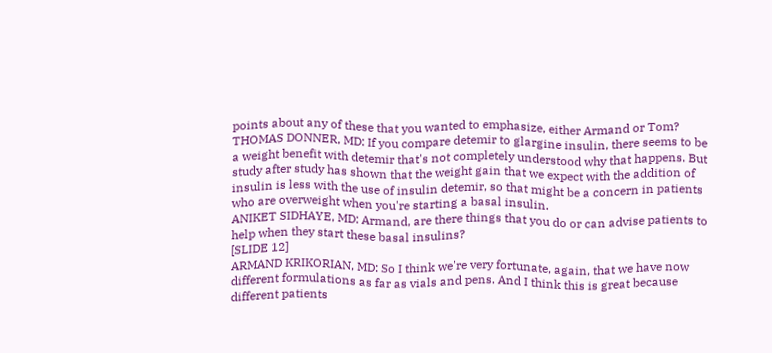points about any of these that you wanted to emphasize, either Armand or Tom?
THOMAS DONNER, MD: If you compare detemir to glargine insulin, there seems to be a weight benefit with detemir that's not completely understood why that happens. But study after study has shown that the weight gain that we expect with the addition of insulin is less with the use of insulin detemir, so that might be a concern in patients who are overweight when you're starting a basal insulin.
ANIKET SIDHAYE, MD: Armand, are there things that you do or can advise patients to help when they start these basal insulins?
[SLIDE 12]
ARMAND KRIKORIAN, MD: So I think we're very fortunate, again, that we have now different formulations as far as vials and pens. And I think this is great because different patients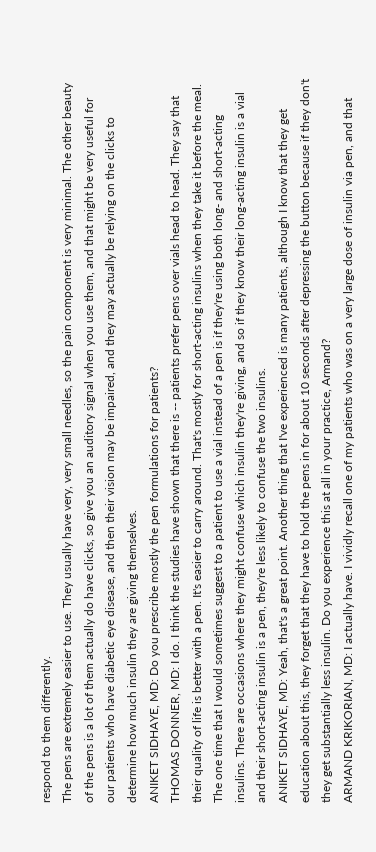respond to them differently.
The pens are extremely easier to use. They usually have very, very small needles, so the pain component is very minimal. The other beauty of the pens is a lot of them actually do have clicks, so give you an auditory signal when you use them, and that might be very useful for our patients who have diabetic eye disease, and then their vision may be impaired, and they may actually be relying on the clicks to determine how much insulin they are giving themselves.
ANIKET SIDHAYE, MD: Do you prescribe mostly the pen formulations for patients?
THOMAS DONNER, MD: I do. I think the studies have shown that there is -- patients prefer pens over vials head to head. They say that their quality of life is better with a pen. It's easier to carry around. That's mostly for short-acting insulins when they take it before the meal. The one time that I would sometimes suggest to a patient to use a vial instead of a pen is if they're using both long- and short-acting insulins. There are occasions where they might confuse which insulin they're giving, and so if they know their long-acting insulin is a vial and their short-acting insulin is a pen, they're less likely to confuse the two insulins.
ANIKET SIDHAYE, MD: Yeah, that's a great point. Another thing that I've experienced is many patients, although I know that they get education about this, they forget that they have to hold the pens in for about 10 seconds after depressing the button because if they don't they get substantially less insulin. Do you experience this at all in your practice, Armand?
ARMAND KRIKORIAN, MD: I actually have. I vividly recall one of my patients who was on a very large dose of insulin via pen, and that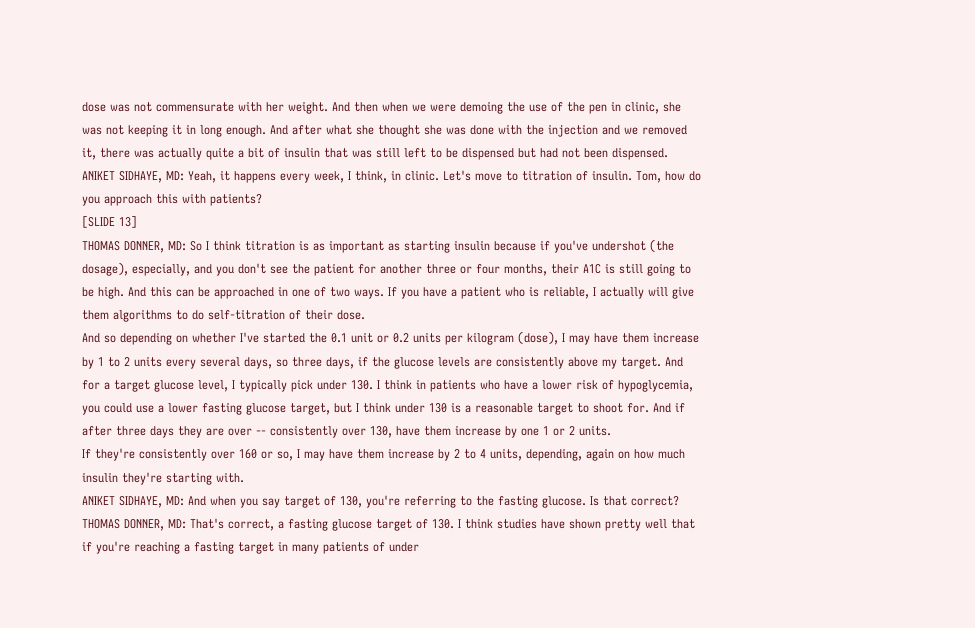dose was not commensurate with her weight. And then when we were demoing the use of the pen in clinic, she was not keeping it in long enough. And after what she thought she was done with the injection and we removed it, there was actually quite a bit of insulin that was still left to be dispensed but had not been dispensed.
ANIKET SIDHAYE, MD: Yeah, it happens every week, I think, in clinic. Let's move to titration of insulin. Tom, how do you approach this with patients?
[SLIDE 13]
THOMAS DONNER, MD: So I think titration is as important as starting insulin because if you've undershot (the dosage), especially, and you don't see the patient for another three or four months, their A1C is still going to be high. And this can be approached in one of two ways. If you have a patient who is reliable, I actually will give them algorithms to do self-titration of their dose.
And so depending on whether I've started the 0.1 unit or 0.2 units per kilogram (dose), I may have them increase by 1 to 2 units every several days, so three days, if the glucose levels are consistently above my target. And for a target glucose level, I typically pick under 130. I think in patients who have a lower risk of hypoglycemia, you could use a lower fasting glucose target, but I think under 130 is a reasonable target to shoot for. And if after three days they are over -- consistently over 130, have them increase by one 1 or 2 units.
If they're consistently over 160 or so, I may have them increase by 2 to 4 units, depending, again on how much insulin they're starting with.
ANIKET SIDHAYE, MD: And when you say target of 130, you're referring to the fasting glucose. Is that correct?
THOMAS DONNER, MD: That's correct, a fasting glucose target of 130. I think studies have shown pretty well that if you're reaching a fasting target in many patients of under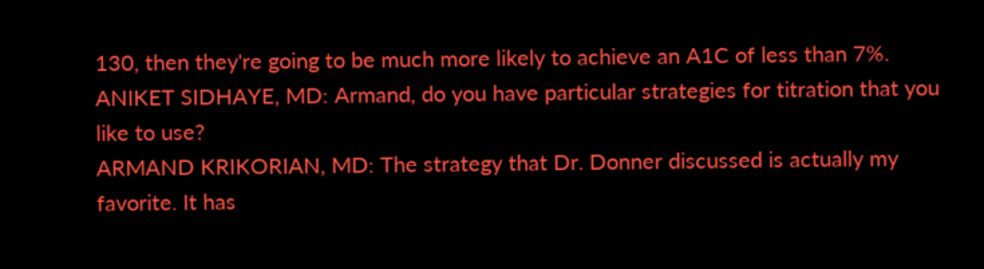130, then they're going to be much more likely to achieve an A1C of less than 7%.
ANIKET SIDHAYE, MD: Armand, do you have particular strategies for titration that you like to use?
ARMAND KRIKORIAN, MD: The strategy that Dr. Donner discussed is actually my favorite. It has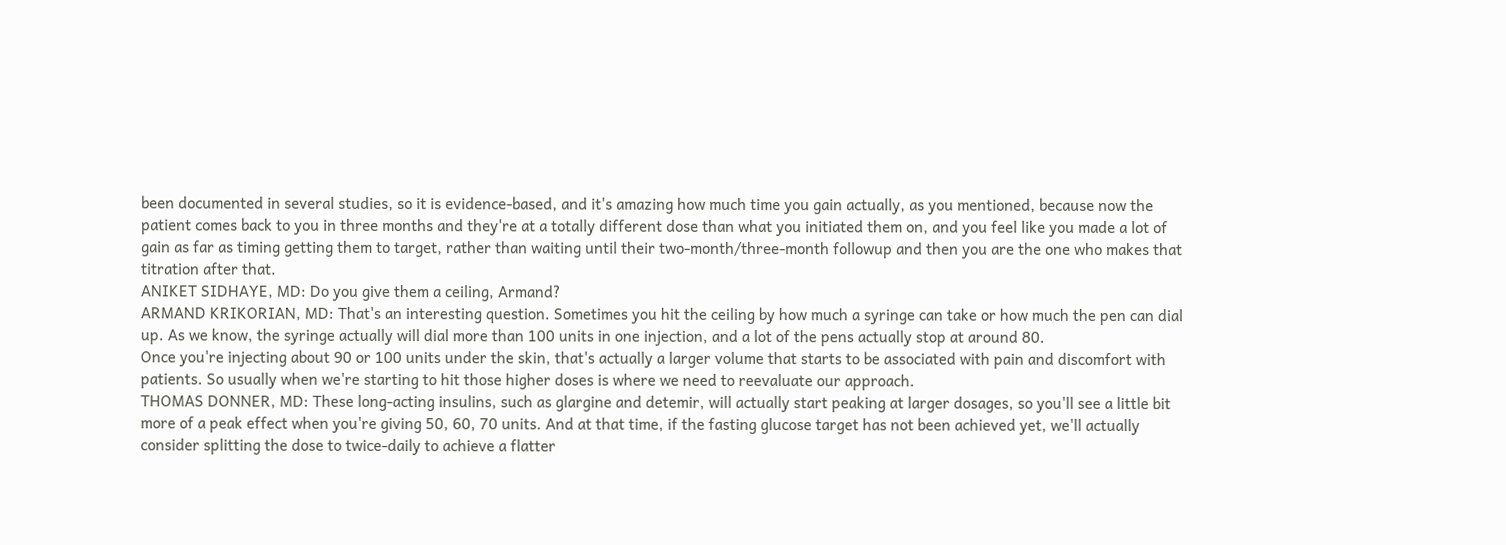been documented in several studies, so it is evidence-based, and it's amazing how much time you gain actually, as you mentioned, because now the patient comes back to you in three months and they're at a totally different dose than what you initiated them on, and you feel like you made a lot of gain as far as timing getting them to target, rather than waiting until their two-month/three-month followup and then you are the one who makes that titration after that.
ANIKET SIDHAYE, MD: Do you give them a ceiling, Armand?
ARMAND KRIKORIAN, MD: That's an interesting question. Sometimes you hit the ceiling by how much a syringe can take or how much the pen can dial up. As we know, the syringe actually will dial more than 100 units in one injection, and a lot of the pens actually stop at around 80.
Once you're injecting about 90 or 100 units under the skin, that's actually a larger volume that starts to be associated with pain and discomfort with patients. So usually when we're starting to hit those higher doses is where we need to reevaluate our approach.
THOMAS DONNER, MD: These long-acting insulins, such as glargine and detemir, will actually start peaking at larger dosages, so you'll see a little bit more of a peak effect when you're giving 50, 60, 70 units. And at that time, if the fasting glucose target has not been achieved yet, we'll actually consider splitting the dose to twice-daily to achieve a flatter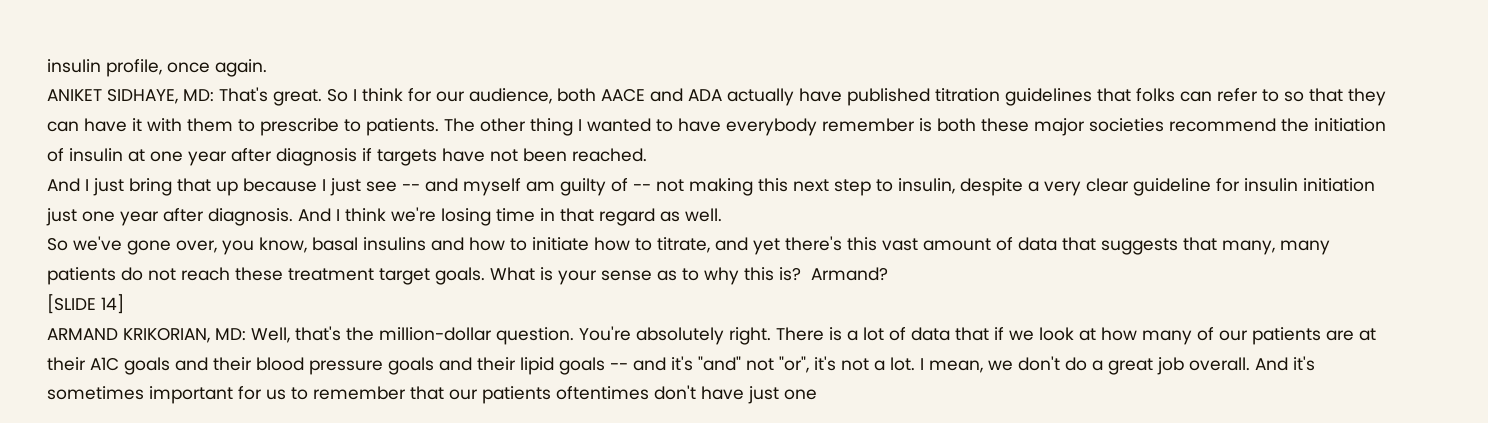insulin profile, once again.
ANIKET SIDHAYE, MD: That's great. So I think for our audience, both AACE and ADA actually have published titration guidelines that folks can refer to so that they can have it with them to prescribe to patients. The other thing I wanted to have everybody remember is both these major societies recommend the initiation of insulin at one year after diagnosis if targets have not been reached.
And I just bring that up because I just see -- and myself am guilty of -- not making this next step to insulin, despite a very clear guideline for insulin initiation just one year after diagnosis. And I think we're losing time in that regard as well.
So we've gone over, you know, basal insulins and how to initiate how to titrate, and yet there's this vast amount of data that suggests that many, many patients do not reach these treatment target goals. What is your sense as to why this is?  Armand?
[SLIDE 14]
ARMAND KRIKORIAN, MD: Well, that's the million-dollar question. You're absolutely right. There is a lot of data that if we look at how many of our patients are at their A1C goals and their blood pressure goals and their lipid goals -- and it's "and" not "or", it's not a lot. I mean, we don't do a great job overall. And it's sometimes important for us to remember that our patients oftentimes don't have just one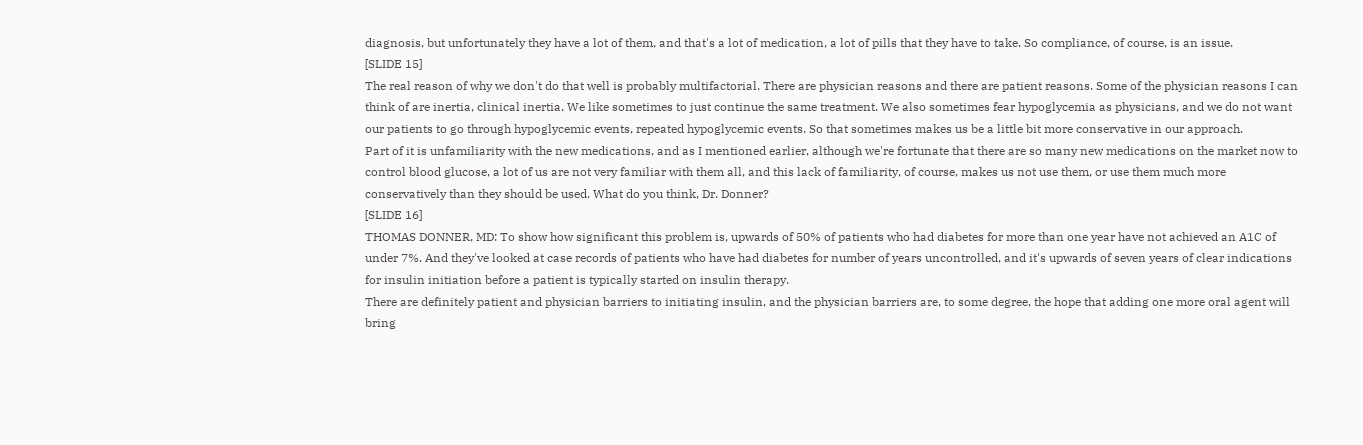diagnosis, but unfortunately they have a lot of them, and that's a lot of medication, a lot of pills that they have to take. So compliance, of course, is an issue.
[SLIDE 15]
The real reason of why we don't do that well is probably multifactorial. There are physician reasons and there are patient reasons. Some of the physician reasons I can think of are inertia, clinical inertia. We like sometimes to just continue the same treatment. We also sometimes fear hypoglycemia as physicians, and we do not want our patients to go through hypoglycemic events, repeated hypoglycemic events. So that sometimes makes us be a little bit more conservative in our approach.
Part of it is unfamiliarity with the new medications, and as I mentioned earlier, although we're fortunate that there are so many new medications on the market now to control blood glucose, a lot of us are not very familiar with them all, and this lack of familiarity, of course, makes us not use them, or use them much more conservatively than they should be used. What do you think, Dr. Donner?
[SLIDE 16]
THOMAS DONNER, MD: To show how significant this problem is, upwards of 50% of patients who had diabetes for more than one year have not achieved an A1C of under 7%. And they've looked at case records of patients who have had diabetes for number of years uncontrolled, and it's upwards of seven years of clear indications for insulin initiation before a patient is typically started on insulin therapy.
There are definitely patient and physician barriers to initiating insulin, and the physician barriers are, to some degree, the hope that adding one more oral agent will bring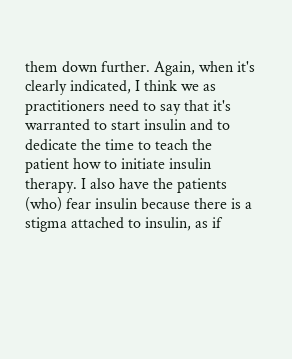them down further. Again, when it's clearly indicated, I think we as practitioners need to say that it's warranted to start insulin and to dedicate the time to teach the patient how to initiate insulin therapy. I also have the patients (who) fear insulin because there is a stigma attached to insulin, as if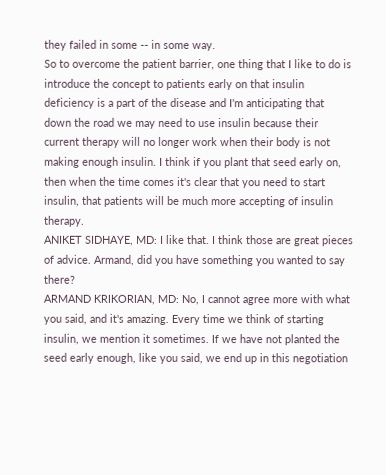they failed in some -- in some way.
So to overcome the patient barrier, one thing that I like to do is introduce the concept to patients early on that insulin deficiency is a part of the disease and I'm anticipating that down the road we may need to use insulin because their current therapy will no longer work when their body is not making enough insulin. I think if you plant that seed early on, then when the time comes it's clear that you need to start insulin, that patients will be much more accepting of insulin therapy.
ANIKET SIDHAYE, MD: I like that. I think those are great pieces of advice. Armand, did you have something you wanted to say there?
ARMAND KRIKORIAN, MD: No, I cannot agree more with what you said, and it's amazing. Every time we think of starting insulin, we mention it sometimes. If we have not planted the seed early enough, like you said, we end up in this negotiation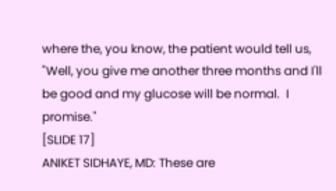where the, you know, the patient would tell us, "Well, you give me another three months and I'll be good and my glucose will be normal.  I promise."
[SLIDE 17]
ANIKET SIDHAYE, MD: These are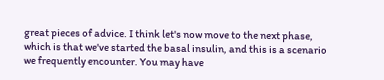great pieces of advice. I think let's now move to the next phase, which is that we've started the basal insulin, and this is a scenario we frequently encounter. You may have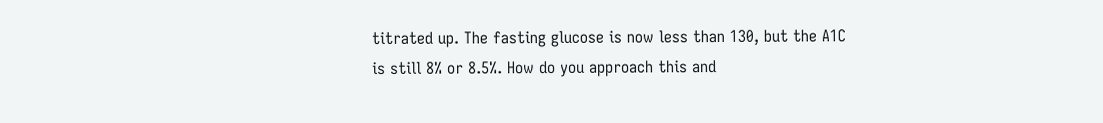titrated up. The fasting glucose is now less than 130, but the A1C is still 8% or 8.5%. How do you approach this and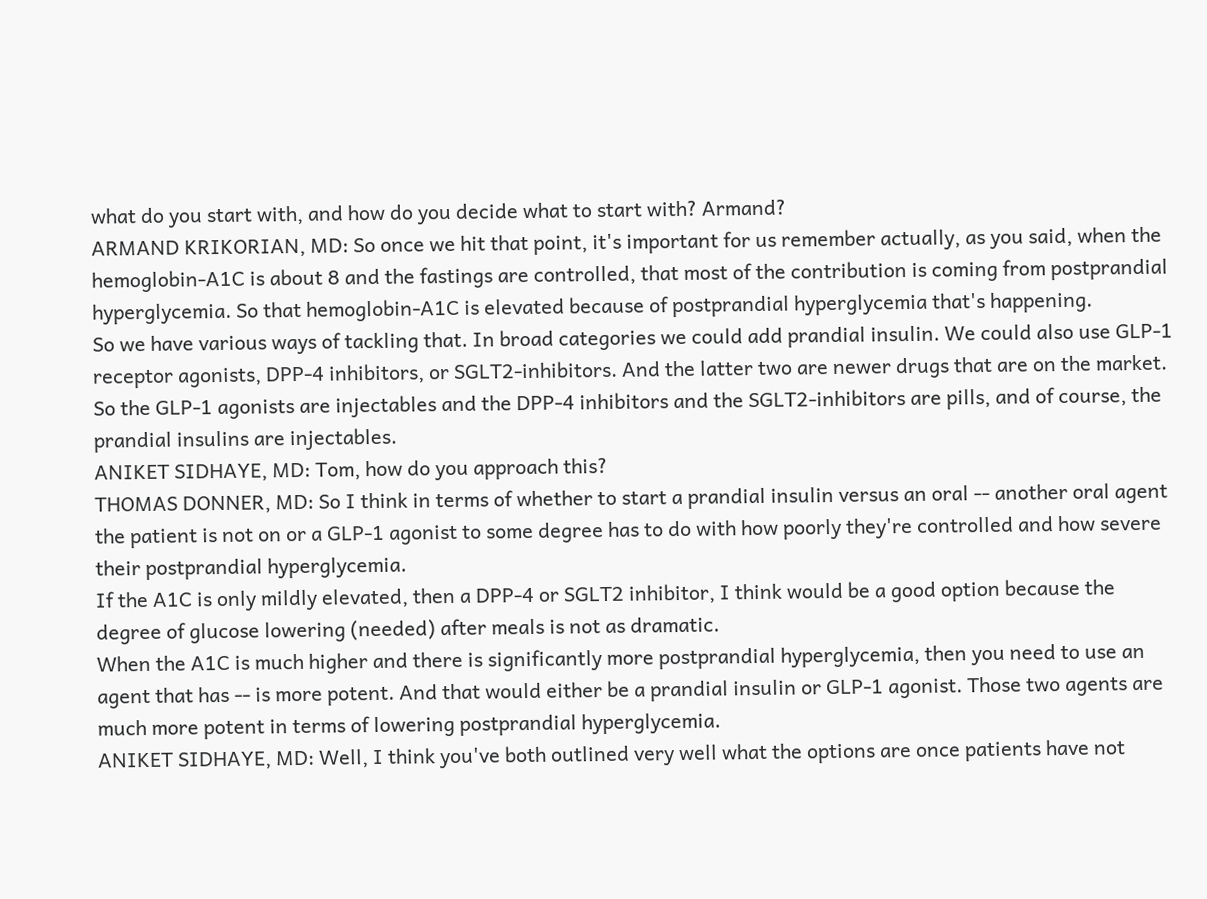what do you start with, and how do you decide what to start with? Armand?
ARMAND KRIKORIAN, MD: So once we hit that point, it's important for us remember actually, as you said, when the hemoglobin-A1C is about 8 and the fastings are controlled, that most of the contribution is coming from postprandial hyperglycemia. So that hemoglobin-A1C is elevated because of postprandial hyperglycemia that's happening.
So we have various ways of tackling that. In broad categories we could add prandial insulin. We could also use GLP-1 receptor agonists, DPP-4 inhibitors, or SGLT2-inhibitors. And the latter two are newer drugs that are on the market.
So the GLP-1 agonists are injectables and the DPP-4 inhibitors and the SGLT2-inhibitors are pills, and of course, the prandial insulins are injectables.
ANIKET SIDHAYE, MD: Tom, how do you approach this?
THOMAS DONNER, MD: So I think in terms of whether to start a prandial insulin versus an oral -- another oral agent the patient is not on or a GLP-1 agonist to some degree has to do with how poorly they're controlled and how severe their postprandial hyperglycemia.
If the A1C is only mildly elevated, then a DPP-4 or SGLT2 inhibitor, I think would be a good option because the degree of glucose lowering (needed) after meals is not as dramatic.
When the A1C is much higher and there is significantly more postprandial hyperglycemia, then you need to use an agent that has -- is more potent. And that would either be a prandial insulin or GLP-1 agonist. Those two agents are much more potent in terms of lowering postprandial hyperglycemia.
ANIKET SIDHAYE, MD: Well, I think you've both outlined very well what the options are once patients have not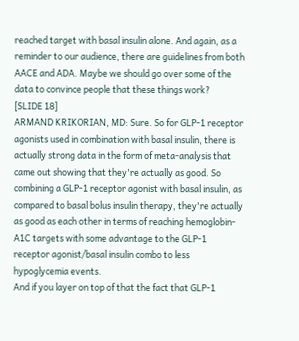reached target with basal insulin alone. And again, as a reminder to our audience, there are guidelines from both AACE and ADA. Maybe we should go over some of the data to convince people that these things work?
[SLIDE 18]
ARMAND KRIKORIAN, MD: Sure. So for GLP-1 receptor agonists used in combination with basal insulin, there is actually strong data in the form of meta-analysis that came out showing that they're actually as good. So combining a GLP-1 receptor agonist with basal insulin, as compared to basal bolus insulin therapy, they're actually as good as each other in terms of reaching hemoglobin-A1C targets with some advantage to the GLP-1 receptor agonist/basal insulin combo to less hypoglycemia events.
And if you layer on top of that the fact that GLP-1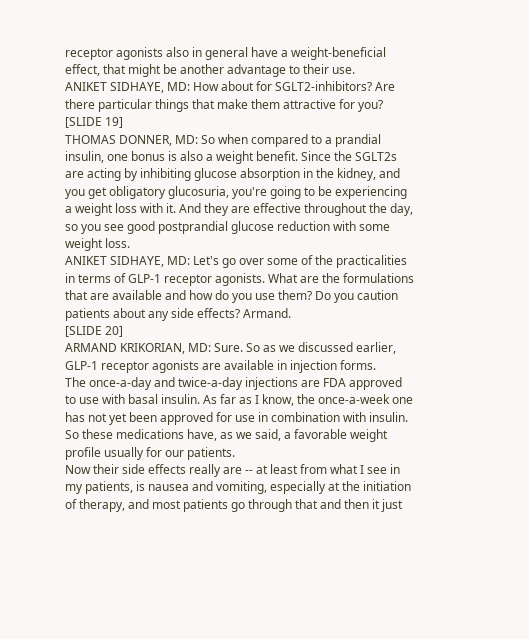receptor agonists also in general have a weight-beneficial effect, that might be another advantage to their use.
ANIKET SIDHAYE, MD: How about for SGLT2-inhibitors? Are there particular things that make them attractive for you?
[SLIDE 19]
THOMAS DONNER, MD: So when compared to a prandial insulin, one bonus is also a weight benefit. Since the SGLT2s are acting by inhibiting glucose absorption in the kidney, and you get obligatory glucosuria, you're going to be experiencing a weight loss with it. And they are effective throughout the day, so you see good postprandial glucose reduction with some weight loss.
ANIKET SIDHAYE, MD: Let's go over some of the practicalities in terms of GLP-1 receptor agonists. What are the formulations that are available and how do you use them? Do you caution patients about any side effects? Armand.
[SLIDE 20]
ARMAND KRIKORIAN, MD: Sure. So as we discussed earlier, GLP-1 receptor agonists are available in injection forms.
The once-a-day and twice-a-day injections are FDA approved to use with basal insulin. As far as I know, the once-a-week one has not yet been approved for use in combination with insulin. So these medications have, as we said, a favorable weight profile usually for our patients.
Now their side effects really are -- at least from what I see in my patients, is nausea and vomiting, especially at the initiation of therapy, and most patients go through that and then it just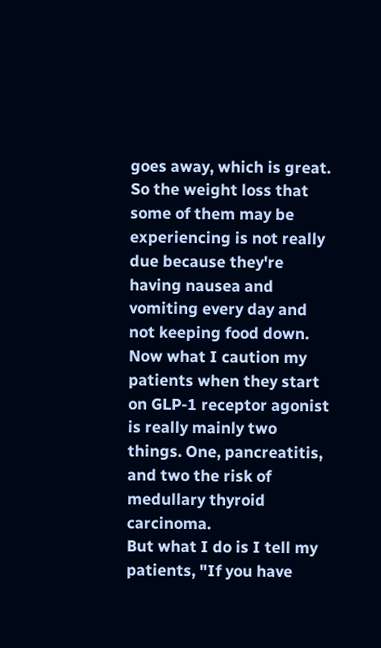goes away, which is great.
So the weight loss that some of them may be experiencing is not really due because they're having nausea and vomiting every day and not keeping food down. Now what I caution my patients when they start on GLP-1 receptor agonist is really mainly two things. One, pancreatitis, and two the risk of medullary thyroid carcinoma.
But what I do is I tell my patients, "If you have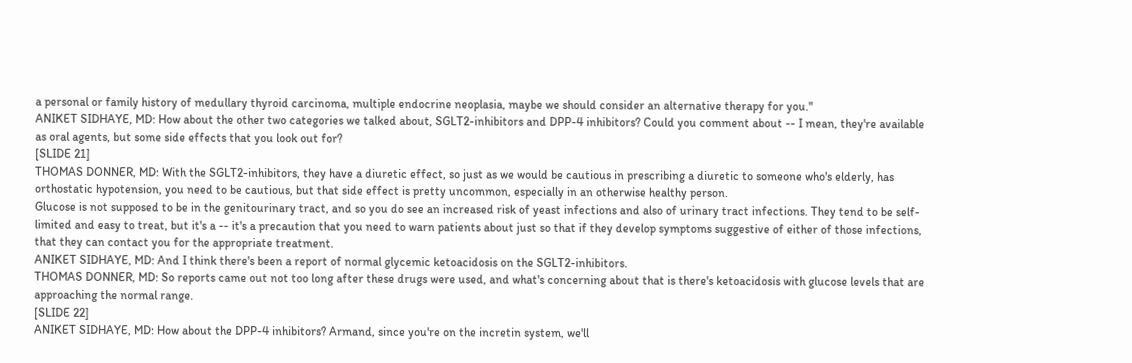a personal or family history of medullary thyroid carcinoma, multiple endocrine neoplasia, maybe we should consider an alternative therapy for you."
ANIKET SIDHAYE, MD: How about the other two categories we talked about, SGLT2-inhibitors and DPP-4 inhibitors? Could you comment about -- I mean, they're available as oral agents, but some side effects that you look out for?
[SLIDE 21]
THOMAS DONNER, MD: With the SGLT2-inhibitors, they have a diuretic effect, so just as we would be cautious in prescribing a diuretic to someone who's elderly, has orthostatic hypotension, you need to be cautious, but that side effect is pretty uncommon, especially in an otherwise healthy person.
Glucose is not supposed to be in the genitourinary tract, and so you do see an increased risk of yeast infections and also of urinary tract infections. They tend to be self-limited and easy to treat, but it's a -- it's a precaution that you need to warn patients about just so that if they develop symptoms suggestive of either of those infections, that they can contact you for the appropriate treatment.
ANIKET SIDHAYE, MD: And I think there's been a report of normal glycemic ketoacidosis on the SGLT2-inhibitors.
THOMAS DONNER, MD: So reports came out not too long after these drugs were used, and what's concerning about that is there's ketoacidosis with glucose levels that are approaching the normal range.
[SLIDE 22]
ANIKET SIDHAYE, MD: How about the DPP-4 inhibitors? Armand, since you're on the incretin system, we'll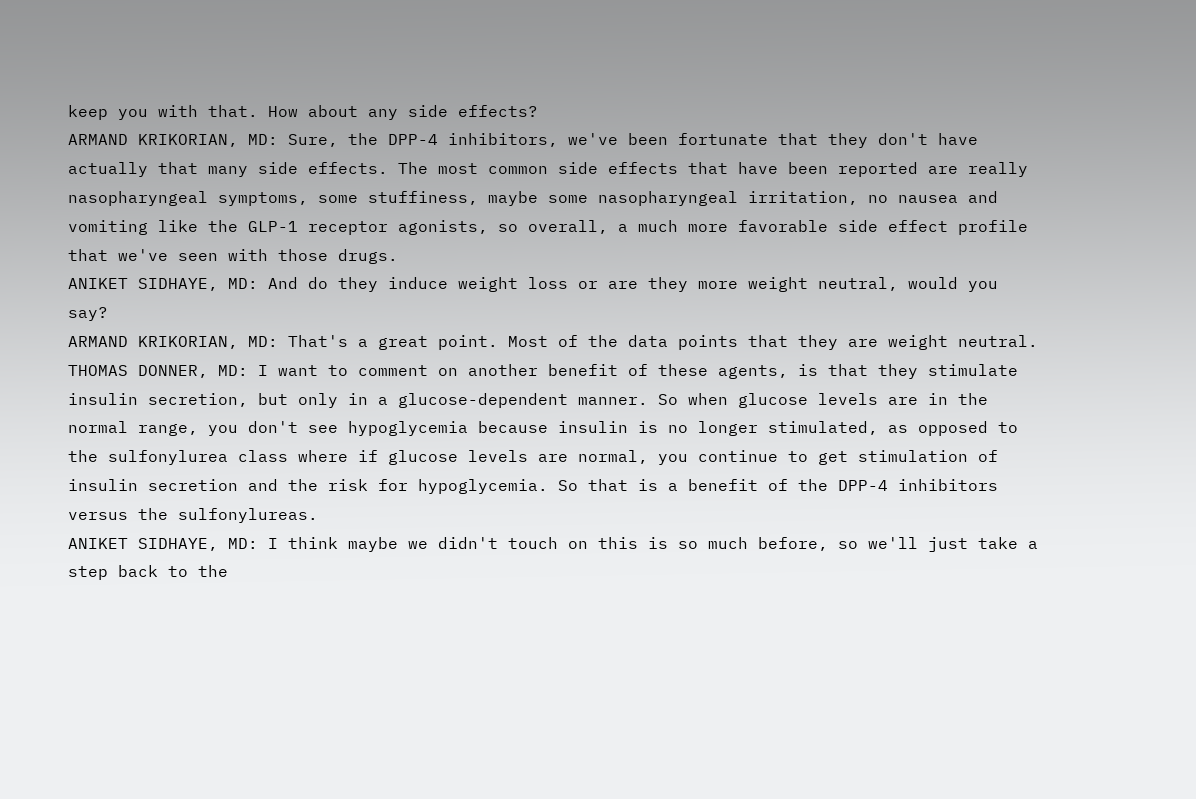keep you with that. How about any side effects?
ARMAND KRIKORIAN, MD: Sure, the DPP-4 inhibitors, we've been fortunate that they don't have actually that many side effects. The most common side effects that have been reported are really nasopharyngeal symptoms, some stuffiness, maybe some nasopharyngeal irritation, no nausea and vomiting like the GLP-1 receptor agonists, so overall, a much more favorable side effect profile that we've seen with those drugs.
ANIKET SIDHAYE, MD: And do they induce weight loss or are they more weight neutral, would you say?
ARMAND KRIKORIAN, MD: That's a great point. Most of the data points that they are weight neutral.
THOMAS DONNER, MD: I want to comment on another benefit of these agents, is that they stimulate insulin secretion, but only in a glucose-dependent manner. So when glucose levels are in the normal range, you don't see hypoglycemia because insulin is no longer stimulated, as opposed to the sulfonylurea class where if glucose levels are normal, you continue to get stimulation of insulin secretion and the risk for hypoglycemia. So that is a benefit of the DPP-4 inhibitors versus the sulfonylureas.
ANIKET SIDHAYE, MD: I think maybe we didn't touch on this is so much before, so we'll just take a step back to the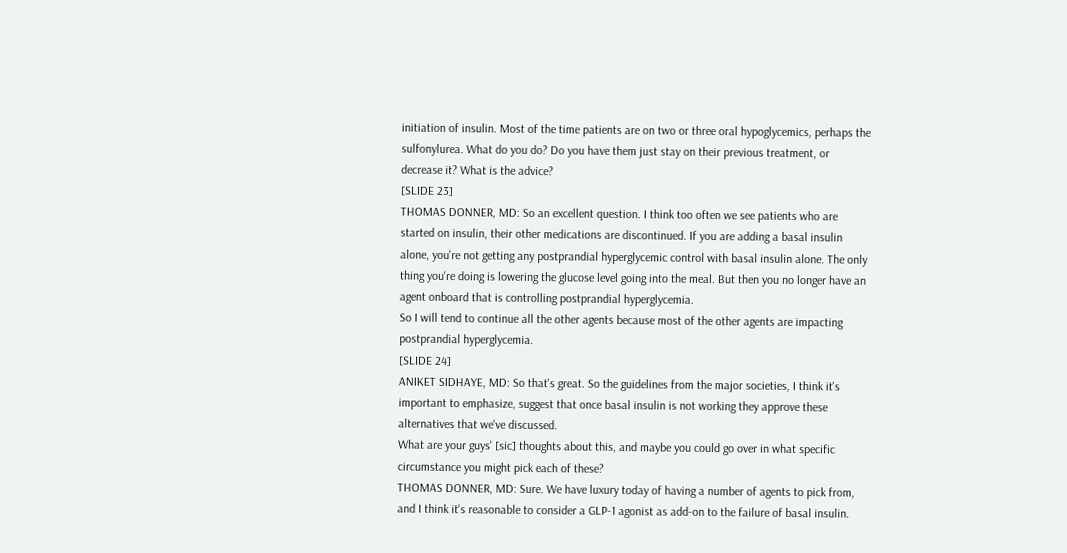initiation of insulin. Most of the time patients are on two or three oral hypoglycemics, perhaps the sulfonylurea. What do you do? Do you have them just stay on their previous treatment, or decrease it? What is the advice?
[SLIDE 23]
THOMAS DONNER, MD: So an excellent question. I think too often we see patients who are started on insulin, their other medications are discontinued. If you are adding a basal insulin alone, you're not getting any postprandial hyperglycemic control with basal insulin alone. The only thing you're doing is lowering the glucose level going into the meal. But then you no longer have an agent onboard that is controlling postprandial hyperglycemia.
So I will tend to continue all the other agents because most of the other agents are impacting postprandial hyperglycemia.
[SLIDE 24]
ANIKET SIDHAYE, MD: So that's great. So the guidelines from the major societies, I think it's important to emphasize, suggest that once basal insulin is not working they approve these alternatives that we've discussed.
What are your guys' [sic] thoughts about this, and maybe you could go over in what specific circumstance you might pick each of these?
THOMAS DONNER, MD: Sure. We have luxury today of having a number of agents to pick from, and I think it's reasonable to consider a GLP-1 agonist as add-on to the failure of basal insulin.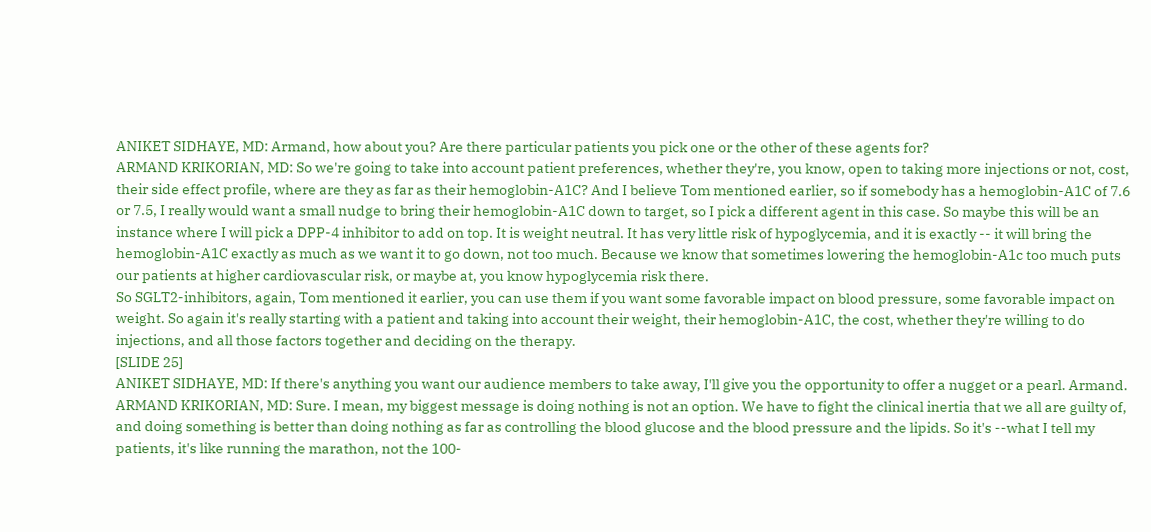ANIKET SIDHAYE, MD: Armand, how about you? Are there particular patients you pick one or the other of these agents for?
ARMAND KRIKORIAN, MD: So we're going to take into account patient preferences, whether they're, you know, open to taking more injections or not, cost, their side effect profile, where are they as far as their hemoglobin-A1C? And I believe Tom mentioned earlier, so if somebody has a hemoglobin-A1C of 7.6 or 7.5, I really would want a small nudge to bring their hemoglobin-A1C down to target, so I pick a different agent in this case. So maybe this will be an instance where I will pick a DPP-4 inhibitor to add on top. It is weight neutral. It has very little risk of hypoglycemia, and it is exactly -- it will bring the hemoglobin-A1C exactly as much as we want it to go down, not too much. Because we know that sometimes lowering the hemoglobin-A1c too much puts our patients at higher cardiovascular risk, or maybe at, you know hypoglycemia risk there.
So SGLT2-inhibitors, again, Tom mentioned it earlier, you can use them if you want some favorable impact on blood pressure, some favorable impact on weight. So again it's really starting with a patient and taking into account their weight, their hemoglobin-A1C, the cost, whether they're willing to do injections, and all those factors together and deciding on the therapy.
[SLIDE 25]
ANIKET SIDHAYE, MD: If there's anything you want our audience members to take away, I'll give you the opportunity to offer a nugget or a pearl. Armand.
ARMAND KRIKORIAN, MD: Sure. I mean, my biggest message is doing nothing is not an option. We have to fight the clinical inertia that we all are guilty of, and doing something is better than doing nothing as far as controlling the blood glucose and the blood pressure and the lipids. So it's --what I tell my patients, it's like running the marathon, not the 100-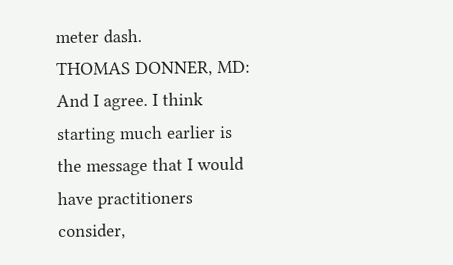meter dash.
THOMAS DONNER, MD: And I agree. I think starting much earlier is the message that I would have practitioners consider,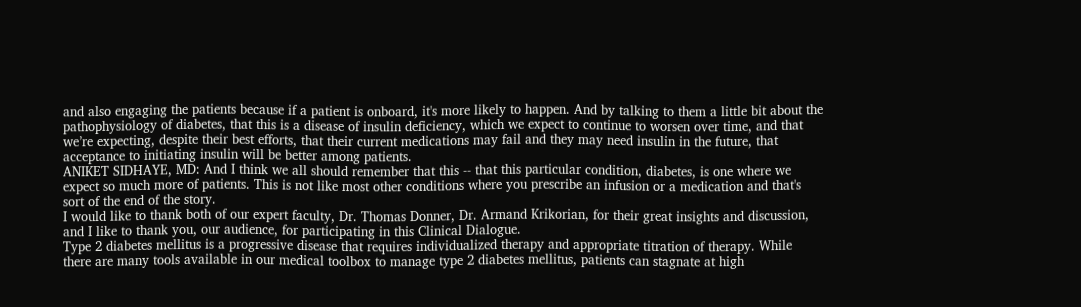and also engaging the patients because if a patient is onboard, it's more likely to happen. And by talking to them a little bit about the pathophysiology of diabetes, that this is a disease of insulin deficiency, which we expect to continue to worsen over time, and that we’re expecting, despite their best efforts, that their current medications may fail and they may need insulin in the future, that acceptance to initiating insulin will be better among patients.
ANIKET SIDHAYE, MD: And I think we all should remember that this -- that this particular condition, diabetes, is one where we expect so much more of patients. This is not like most other conditions where you prescribe an infusion or a medication and that's sort of the end of the story.
I would like to thank both of our expert faculty, Dr. Thomas Donner, Dr. Armand Krikorian, for their great insights and discussion, and I like to thank you, our audience, for participating in this Clinical Dialogue.
Type 2 diabetes mellitus is a progressive disease that requires individualized therapy and appropriate titration of therapy. While there are many tools available in our medical toolbox to manage type 2 diabetes mellitus, patients can stagnate at high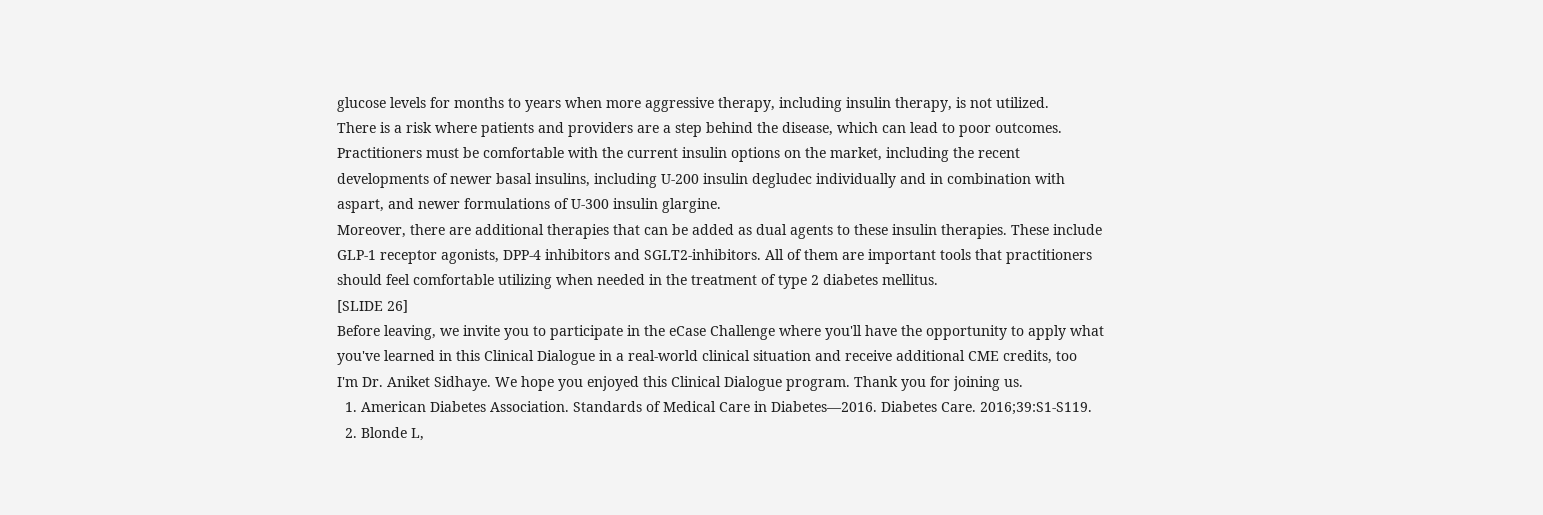glucose levels for months to years when more aggressive therapy, including insulin therapy, is not utilized.
There is a risk where patients and providers are a step behind the disease, which can lead to poor outcomes. Practitioners must be comfortable with the current insulin options on the market, including the recent developments of newer basal insulins, including U-200 insulin degludec individually and in combination with aspart, and newer formulations of U-300 insulin glargine.
Moreover, there are additional therapies that can be added as dual agents to these insulin therapies. These include GLP-1 receptor agonists, DPP-4 inhibitors and SGLT2-inhibitors. All of them are important tools that practitioners should feel comfortable utilizing when needed in the treatment of type 2 diabetes mellitus.
[SLIDE 26]
Before leaving, we invite you to participate in the eCase Challenge where you'll have the opportunity to apply what you've learned in this Clinical Dialogue in a real-world clinical situation and receive additional CME credits, too
I'm Dr. Aniket Sidhaye. We hope you enjoyed this Clinical Dialogue program. Thank you for joining us.
  1. American Diabetes Association. Standards of Medical Care in Diabetes—2016. Diabetes Care. 2016;39:S1-S119.
  2. Blonde L,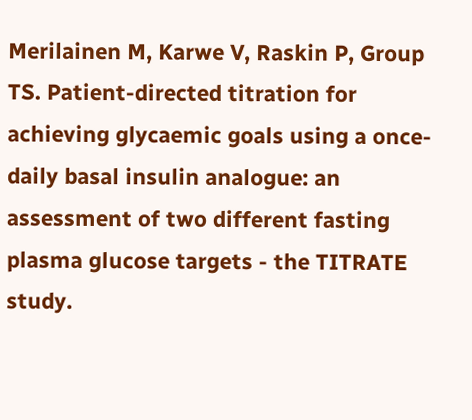Merilainen M, Karwe V, Raskin P, Group TS. Patient-directed titration for achieving glycaemic goals using a once-daily basal insulin analogue: an assessment of two different fasting plasma glucose targets - the TITRATE study.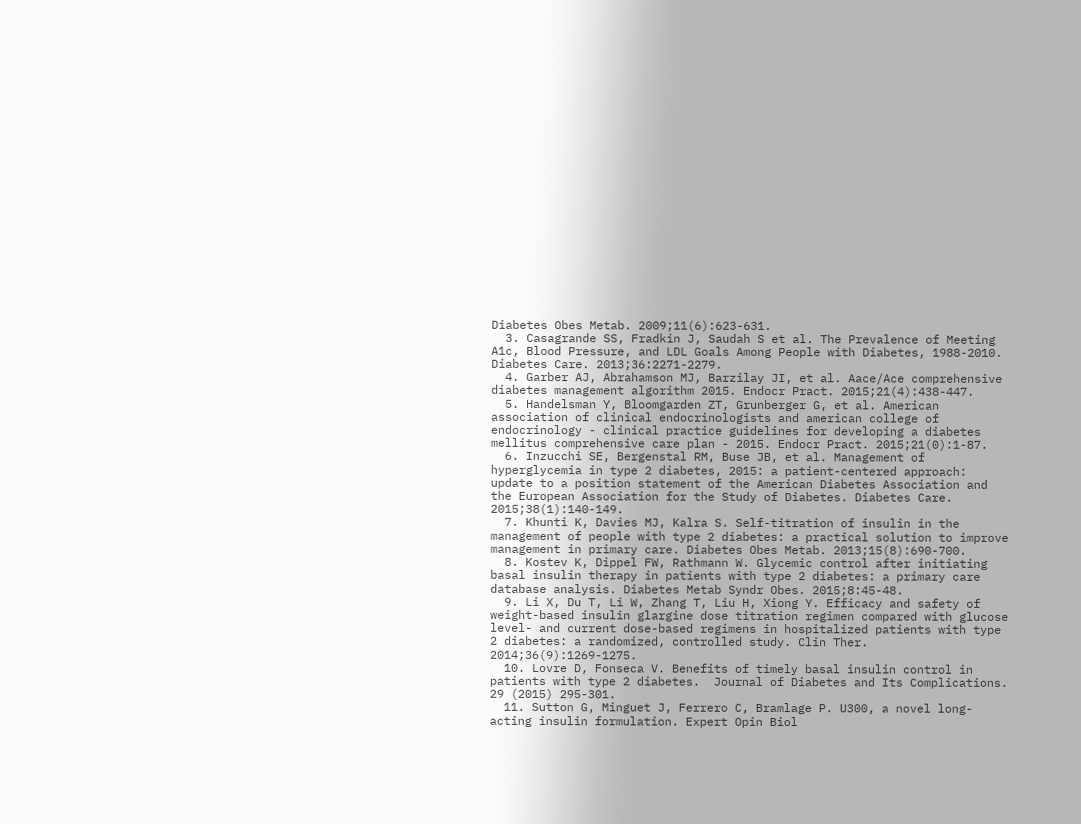Diabetes Obes Metab. 2009;11(6):623-631.
  3. Casagrande SS, Fradkin J, Saudah S et al. The Prevalence of Meeting A1c, Blood Pressure, and LDL Goals Among People with Diabetes, 1988-2010. Diabetes Care. 2013;36:2271-2279.
  4. Garber AJ, Abrahamson MJ, Barzilay JI, et al. Aace/Ace comprehensive diabetes management algorithm 2015. Endocr Pract. 2015;21(4):438-447.
  5. Handelsman Y, Bloomgarden ZT, Grunberger G, et al. American association of clinical endocrinologists and american college of endocrinology - clinical practice guidelines for developing a diabetes mellitus comprehensive care plan - 2015. Endocr Pract. 2015;21(0):1-87.
  6. Inzucchi SE, Bergenstal RM, Buse JB, et al. Management of hyperglycemia in type 2 diabetes, 2015: a patient-centered approach: update to a position statement of the American Diabetes Association and the European Association for the Study of Diabetes. Diabetes Care. 2015;38(1):140-149.
  7. Khunti K, Davies MJ, Kalra S. Self-titration of insulin in the management of people with type 2 diabetes: a practical solution to improve management in primary care. Diabetes Obes Metab. 2013;15(8):690-700.
  8. Kostev K, Dippel FW, Rathmann W. Glycemic control after initiating basal insulin therapy in patients with type 2 diabetes: a primary care database analysis. Diabetes Metab Syndr Obes. 2015;8:45-48.
  9. Li X, Du T, Li W, Zhang T, Liu H, Xiong Y. Efficacy and safety of weight-based insulin glargine dose titration regimen compared with glucose level- and current dose-based regimens in hospitalized patients with type 2 diabetes: a randomized, controlled study. Clin Ther. 2014;36(9):1269-1275.
  10. Lovre D, Fonseca V. Benefits of timely basal insulin control in patients with type 2 diabetes.  Journal of Diabetes and Its Complications. 29 (2015) 295-301.
  11. Sutton G, Minguet J, Ferrero C, Bramlage P. U300, a novel long-acting insulin formulation. Expert Opin Biol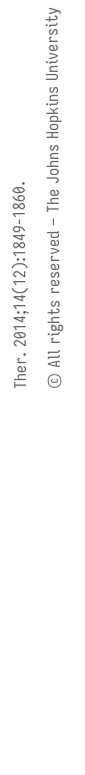Ther. 2014;14(12):1849-1860.
© All rights reserved – The Johns Hopkins University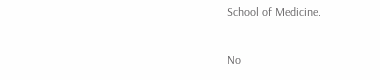School of Medicine.

No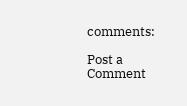comments:

Post a Comment